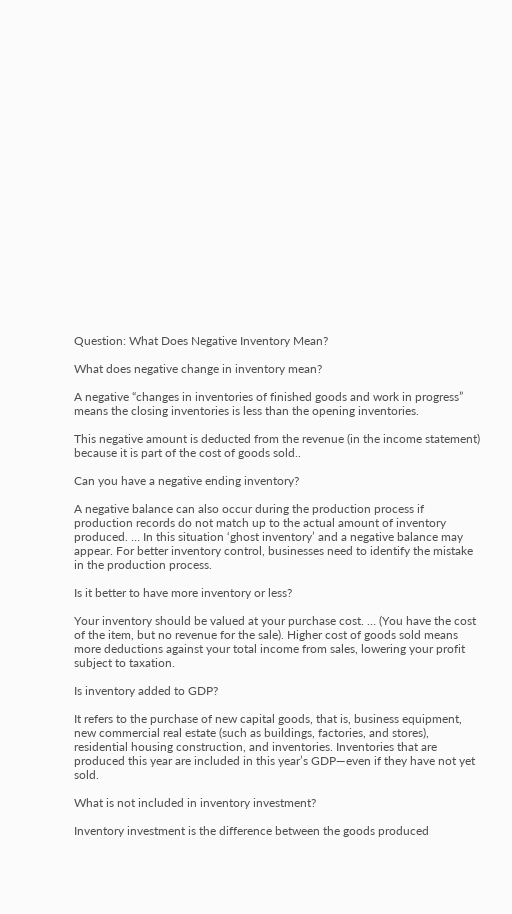Question: What Does Negative Inventory Mean?

What does negative change in inventory mean?

A negative “changes in inventories of finished goods and work in progress” means the closing inventories is less than the opening inventories.

This negative amount is deducted from the revenue (in the income statement) because it is part of the cost of goods sold..

Can you have a negative ending inventory?

A negative balance can also occur during the production process if production records do not match up to the actual amount of inventory produced. … In this situation ‘ghost inventory’ and a negative balance may appear. For better inventory control, businesses need to identify the mistake in the production process.

Is it better to have more inventory or less?

Your inventory should be valued at your purchase cost. … (You have the cost of the item, but no revenue for the sale). Higher cost of goods sold means more deductions against your total income from sales, lowering your profit subject to taxation.

Is inventory added to GDP?

It refers to the purchase of new capital goods, that is, business equipment, new commercial real estate (such as buildings, factories, and stores), residential housing construction, and inventories. Inventories that are produced this year are included in this year’s GDP—even if they have not yet sold.

What is not included in inventory investment?

Inventory investment is the difference between the goods produced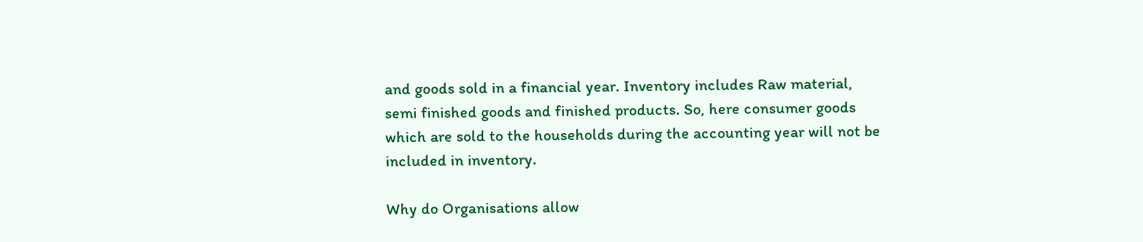and goods sold in a financial year. Inventory includes Raw material, semi finished goods and finished products. So, here consumer goods which are sold to the households during the accounting year will not be included in inventory.

Why do Organisations allow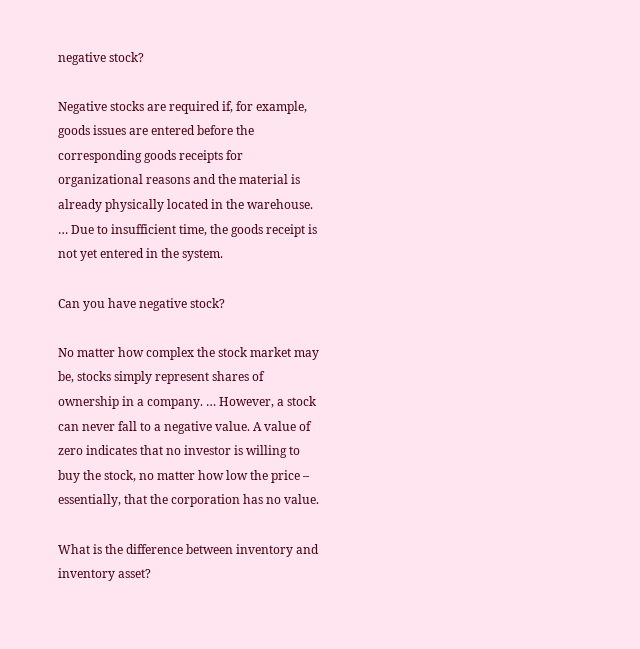negative stock?

Negative stocks are required if, for example, goods issues are entered before the corresponding goods receipts for organizational reasons and the material is already physically located in the warehouse. … Due to insufficient time, the goods receipt is not yet entered in the system.

Can you have negative stock?

No matter how complex the stock market may be, stocks simply represent shares of ownership in a company. … However, a stock can never fall to a negative value. A value of zero indicates that no investor is willing to buy the stock, no matter how low the price – essentially, that the corporation has no value.

What is the difference between inventory and inventory asset?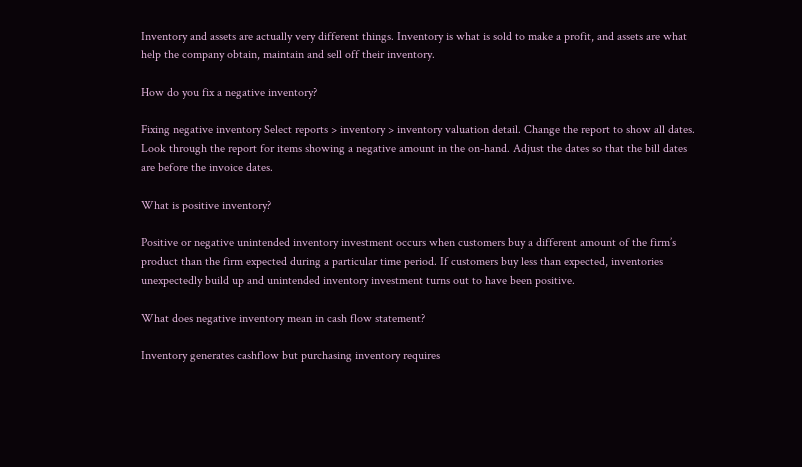Inventory and assets are actually very different things. Inventory is what is sold to make a profit, and assets are what help the company obtain, maintain and sell off their inventory.

How do you fix a negative inventory?

Fixing negative inventory Select reports > inventory > inventory valuation detail. Change the report to show all dates. Look through the report for items showing a negative amount in the on-hand. Adjust the dates so that the bill dates are before the invoice dates.

What is positive inventory?

Positive or negative unintended inventory investment occurs when customers buy a different amount of the firm’s product than the firm expected during a particular time period. If customers buy less than expected, inventories unexpectedly build up and unintended inventory investment turns out to have been positive.

What does negative inventory mean in cash flow statement?

Inventory generates cashflow but purchasing inventory requires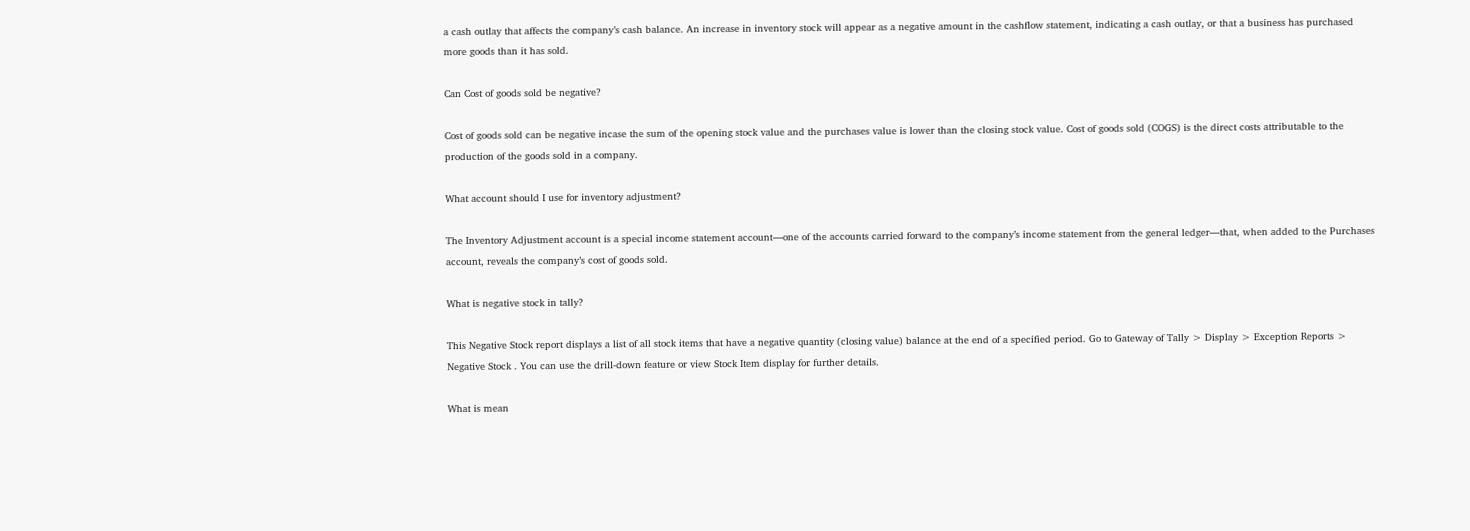a cash outlay that affects the company’s cash balance. An increase in inventory stock will appear as a negative amount in the cashflow statement, indicating a cash outlay, or that a business has purchased more goods than it has sold.

Can Cost of goods sold be negative?

Cost of goods sold can be negative incase the sum of the opening stock value and the purchases value is lower than the closing stock value. Cost of goods sold (COGS) is the direct costs attributable to the production of the goods sold in a company.

What account should I use for inventory adjustment?

The Inventory Adjustment account is a special income statement account—one of the accounts carried forward to the company’s income statement from the general ledger—that, when added to the Purchases account, reveals the company’s cost of goods sold.

What is negative stock in tally?

This Negative Stock report displays a list of all stock items that have a negative quantity (closing value) balance at the end of a specified period. Go to Gateway of Tally > Display > Exception Reports > Negative Stock . You can use the drill-down feature or view Stock Item display for further details.

What is mean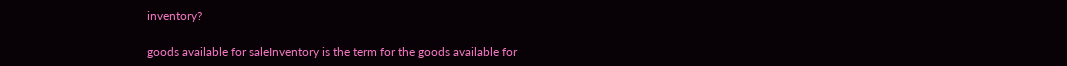inventory?

goods available for saleInventory is the term for the goods available for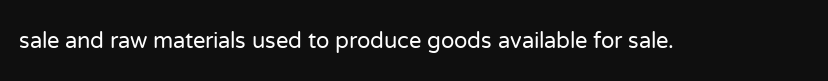sale and raw materials used to produce goods available for sale.